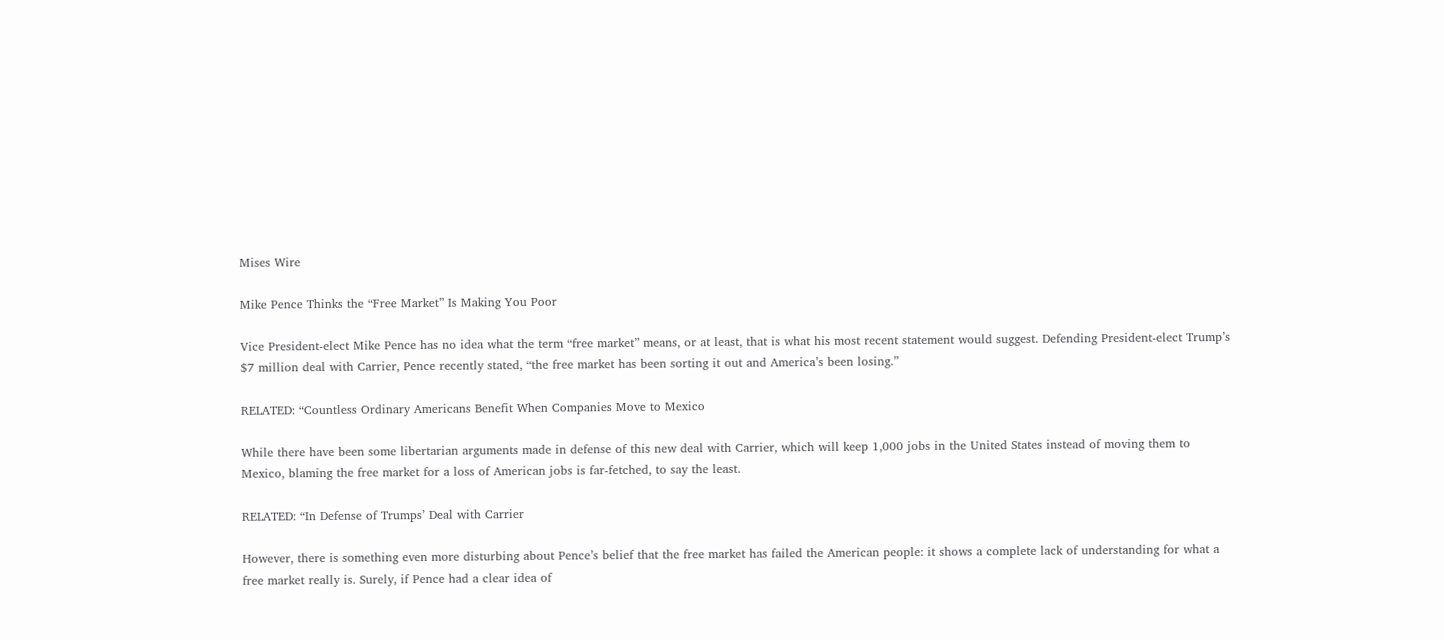Mises Wire

Mike Pence Thinks the “Free Market” Is Making You Poor

Vice President-elect Mike Pence has no idea what the term “free market” means, or at least, that is what his most recent statement would suggest. Defending President-elect Trump’s $7 million deal with Carrier, Pence recently stated, “the free market has been sorting it out and America’s been losing.”

RELATED: “Countless Ordinary Americans Benefit When Companies Move to Mexico

While there have been some libertarian arguments made in defense of this new deal with Carrier, which will keep 1,000 jobs in the United States instead of moving them to Mexico, blaming the free market for a loss of American jobs is far-fetched, to say the least.

RELATED: “In Defense of Trumps’ Deal with Carrier

However, there is something even more disturbing about Pence’s belief that the free market has failed the American people: it shows a complete lack of understanding for what a free market really is. Surely, if Pence had a clear idea of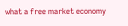what a free market economy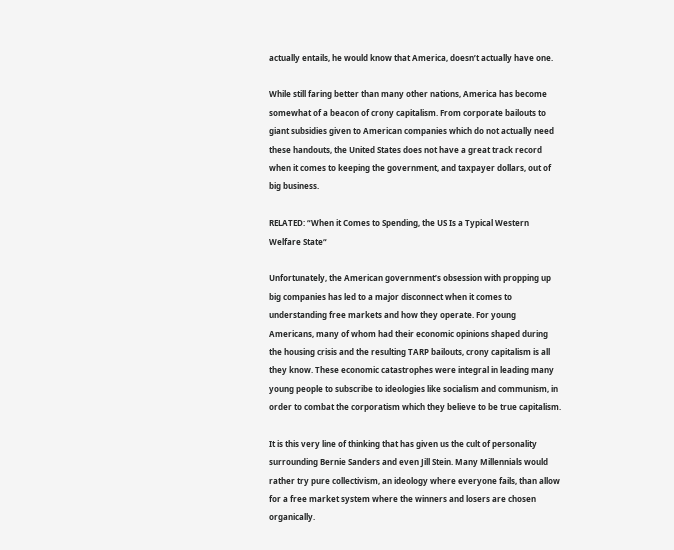actually entails, he would know that America, doesn’t actually have one.

While still faring better than many other nations, America has become somewhat of a beacon of crony capitalism. From corporate bailouts to giant subsidies given to American companies which do not actually need these handouts, the United States does not have a great track record when it comes to keeping the government, and taxpayer dollars, out of big business.

RELATED: “When it Comes to Spending, the US Is a Typical Western Welfare State“

Unfortunately, the American government’s obsession with propping up big companies has led to a major disconnect when it comes to understanding free markets and how they operate. For young Americans, many of whom had their economic opinions shaped during the housing crisis and the resulting TARP bailouts, crony capitalism is all they know. These economic catastrophes were integral in leading many young people to subscribe to ideologies like socialism and communism, in order to combat the corporatism which they believe to be true capitalism.

It is this very line of thinking that has given us the cult of personality surrounding Bernie Sanders and even Jill Stein. Many Millennials would rather try pure collectivism, an ideology where everyone fails, than allow for a free market system where the winners and losers are chosen organically.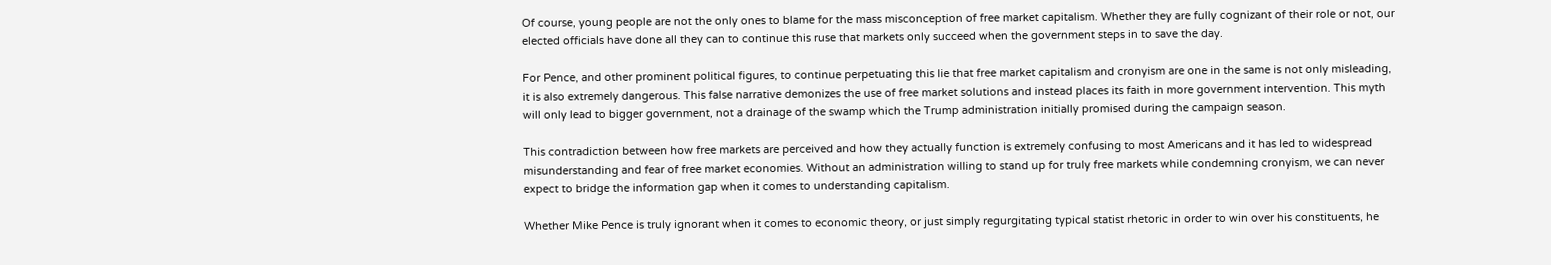Of course, young people are not the only ones to blame for the mass misconception of free market capitalism. Whether they are fully cognizant of their role or not, our elected officials have done all they can to continue this ruse that markets only succeed when the government steps in to save the day.

For Pence, and other prominent political figures, to continue perpetuating this lie that free market capitalism and cronyism are one in the same is not only misleading, it is also extremely dangerous. This false narrative demonizes the use of free market solutions and instead places its faith in more government intervention. This myth will only lead to bigger government, not a drainage of the swamp which the Trump administration initially promised during the campaign season.

This contradiction between how free markets are perceived and how they actually function is extremely confusing to most Americans and it has led to widespread misunderstanding and fear of free market economies. Without an administration willing to stand up for truly free markets while condemning cronyism, we can never expect to bridge the information gap when it comes to understanding capitalism.

Whether Mike Pence is truly ignorant when it comes to economic theory, or just simply regurgitating typical statist rhetoric in order to win over his constituents, he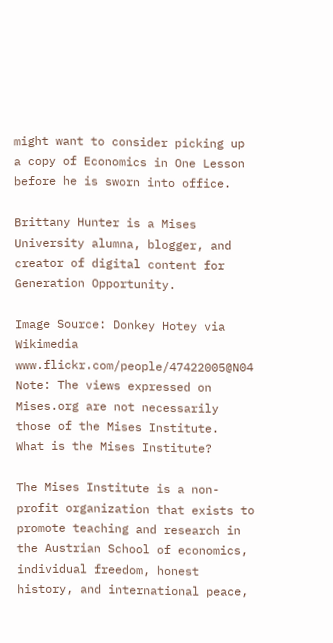might want to consider picking up a copy of Economics in One Lesson before he is sworn into office.

Brittany Hunter is a Mises University alumna, blogger, and creator of digital content for Generation Opportunity.

Image Source: Donkey Hotey via Wikimedia www.flickr.com/people/47422005@N04
Note: The views expressed on Mises.org are not necessarily those of the Mises Institute.
What is the Mises Institute?

The Mises Institute is a non-profit organization that exists to promote teaching and research in the Austrian School of economics, individual freedom, honest history, and international peace,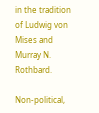in the tradition of Ludwig von Mises and Murray N. Rothbard.

Non-political,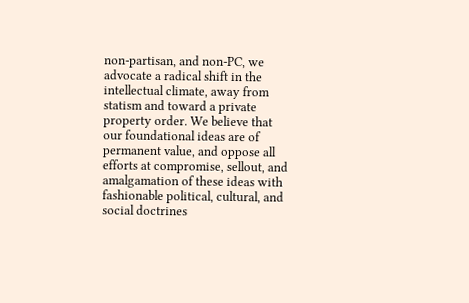non-partisan, and non-PC, we advocate a radical shift in the intellectual climate, away from statism and toward a private property order. We believe that our foundational ideas are of permanent value, and oppose all efforts at compromise, sellout, and amalgamation of these ideas with fashionable political, cultural, and social doctrines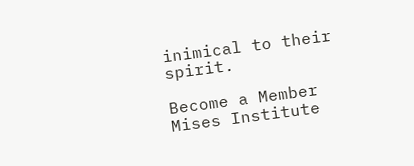inimical to their spirit.

Become a Member
Mises Institute